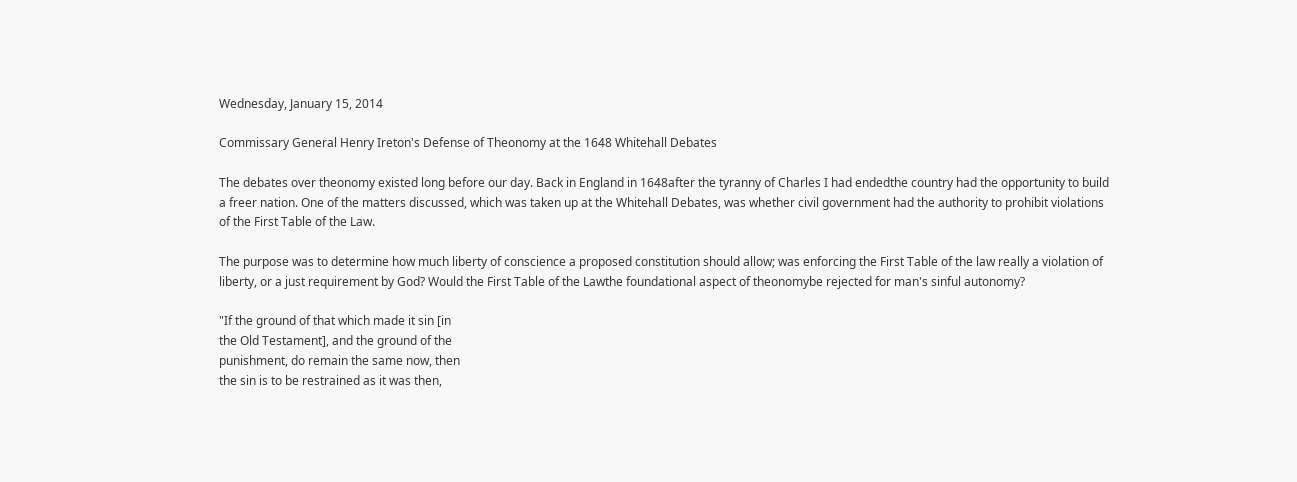Wednesday, January 15, 2014

Commissary General Henry Ireton's Defense of Theonomy at the 1648 Whitehall Debates

The debates over theonomy existed long before our day. Back in England in 1648after the tyranny of Charles I had endedthe country had the opportunity to build a freer nation. One of the matters discussed, which was taken up at the Whitehall Debates, was whether civil government had the authority to prohibit violations of the First Table of the Law.

The purpose was to determine how much liberty of conscience a proposed constitution should allow; was enforcing the First Table of the law really a violation of liberty, or a just requirement by God? Would the First Table of the Lawthe foundational aspect of theonomybe rejected for man's sinful autonomy?

"If the ground of that which made it sin [in
the Old Testament], and the ground of the
punishment, do remain the same now, then
the sin is to be restrained as it was then,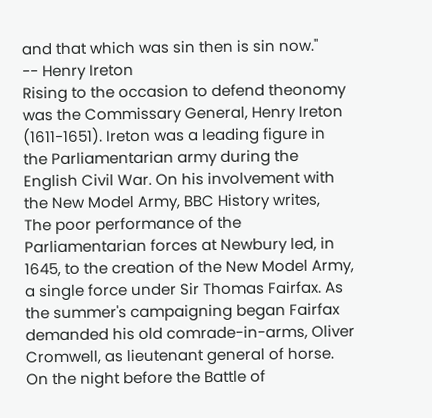and that which was sin then is sin now."
-- Henry Ireton
Rising to the occasion to defend theonomy was the Commissary General, Henry Ireton (1611-1651). Ireton was a leading figure in the Parliamentarian army during the English Civil War. On his involvement with the New Model Army, BBC History writes,
The poor performance of the Parliamentarian forces at Newbury led, in 1645, to the creation of the New Model Army, a single force under Sir Thomas Fairfax. As the summer's campaigning began Fairfax demanded his old comrade-in-arms, Oliver Cromwell, as lieutenant general of horse. On the night before the Battle of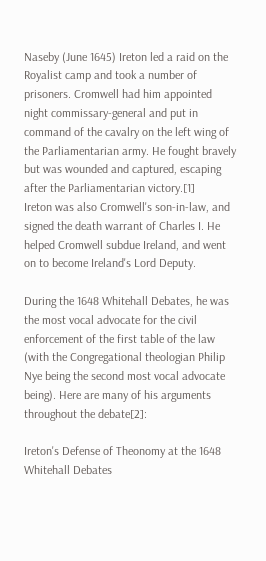Naseby (June 1645) Ireton led a raid on the Royalist camp and took a number of prisoners. Cromwell had him appointed night commissary-general and put in command of the cavalry on the left wing of the Parliamentarian army. He fought bravely but was wounded and captured, escaping after the Parliamentarian victory.[1]
Ireton was also Cromwell's son-in-law, and signed the death warrant of Charles I. He helped Cromwell subdue Ireland, and went on to become Ireland's Lord Deputy.

During the 1648 Whitehall Debates, he was the most vocal advocate for the civil enforcement of the first table of the law (with the Congregational theologian Philip Nye being the second most vocal advocate being). Here are many of his arguments throughout the debate[2]:

Ireton's Defense of Theonomy at the 1648 Whitehall Debates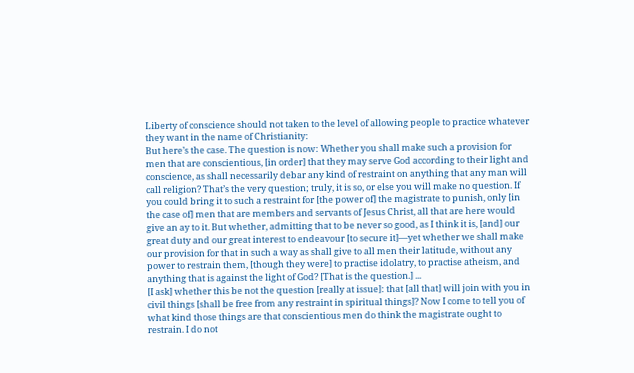Liberty of conscience should not taken to the level of allowing people to practice whatever they want in the name of Christianity:
But here’s the case. The question is now: Whether you shall make such a provision for men that are conscientious, [in order] that they may serve God according to their light and conscience, as shall necessarily debar any kind of restraint on anything that any man will call religion? That’s the very question; truly, it is so, or else you will make no question. If you could bring it to such a restraint for [the power of] the magistrate to punish, only [in the case of] men that are members and servants of Jesus Christ, all that are here would give an ay to it. But whether, admitting that to be never so good, as I think it is, [and] our great duty and our great interest to endeavour [to secure it]—yet whether we shall make our provision for that in such a way as shall give to all men their latitude, without any power to restrain them, [though they were] to practise idolatry, to practise atheism, and anything that is against the light of God? [That is the question.] ...
[I ask] whether this be not the question [really at issue]: that [all that] will join with you in civil things [shall be free from any restraint in spiritual things]? Now I come to tell you of what kind those things are that conscientious men do think the magistrate ought to restrain. I do not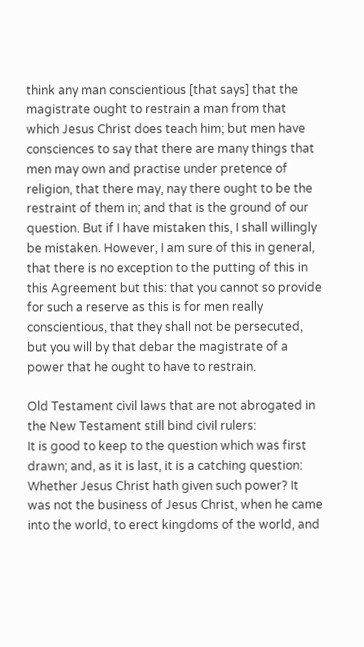think any man conscientious [that says] that the magistrate ought to restrain a man from that which Jesus Christ does teach him; but men have consciences to say that there are many things that men may own and practise under pretence of religion, that there may, nay there ought to be the restraint of them in; and that is the ground of our question. But if I have mistaken this, I shall willingly be mistaken. However, I am sure of this in general, that there is no exception to the putting of this in this Agreement but this: that you cannot so provide for such a reserve as this is for men really conscientious, that they shall not be persecuted, but you will by that debar the magistrate of a power that he ought to have to restrain.

Old Testament civil laws that are not abrogated in the New Testament still bind civil rulers:
It is good to keep to the question which was first drawn; and, as it is last, it is a catching question: Whether Jesus Christ hath given such power? It was not the business of Jesus Christ, when he came into the world, to erect kingdoms of the world, and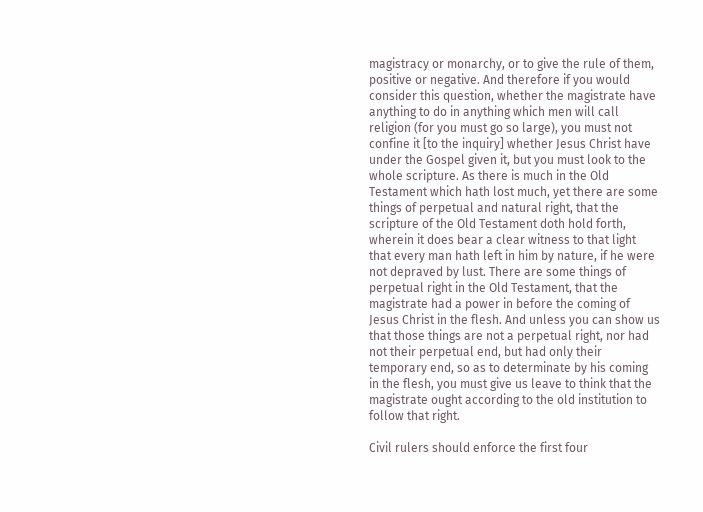magistracy or monarchy, or to give the rule of them, positive or negative. And therefore if you would consider this question, whether the magistrate have anything to do in anything which men will call religion (for you must go so large), you must not confine it [to the inquiry] whether Jesus Christ have under the Gospel given it, but you must look to the whole scripture. As there is much in the Old Testament which hath lost much, yet there are some things of perpetual and natural right, that the scripture of the Old Testament doth hold forth, wherein it does bear a clear witness to that light that every man hath left in him by nature, if he were not depraved by lust. There are some things of perpetual right in the Old Testament, that the magistrate had a power in before the coming of Jesus Christ in the flesh. And unless you can show us that those things are not a perpetual right, nor had not their perpetual end, but had only their temporary end, so as to determinate by his coming in the flesh, you must give us leave to think that the magistrate ought according to the old institution to follow that right.

Civil rulers should enforce the first four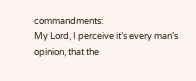commandments:
My Lord, I perceive it’s every man’s opinion, that the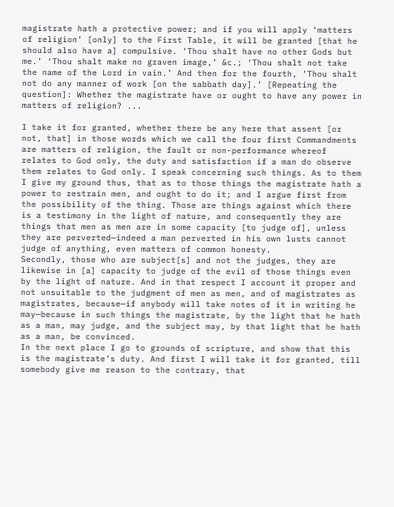magistrate hath a protective power; and if you will apply ‘matters of religion’ [only] to the First Table, it will be granted [that he should also have a] compulsive. ‘Thou shalt have no other Gods but me.’ ‘Thou shalt make no graven image,’ &c.; ‘Thou shalt not take the name of the Lord in vain.’ And then for the fourth, ‘Thou shalt not do any manner of work [on the sabbath day].’ [Repeating the question]: Whether the magistrate have or ought to have any power in matters of religion? ...

I take it for granted, whether there be any here that assent [or not, that] in those words which we call the four first Commandments are matters of religion, the fault or non-performance whereof relates to God only, the duty and satisfaction if a man do observe them relates to God only. I speak concerning such things. As to them I give my ground thus, that as to those things the magistrate hath a power to restrain men, and ought to do it; and I argue first from the possibility of the thing. Those are things against which there is a testimony in the light of nature, and consequently they are things that men as men are in some capacity [to judge of], unless they are perverted—indeed a man perverted in his own lusts cannot judge of anything, even matters of common honesty.
Secondly, those who are subject[s] and not the judges, they are likewise in [a] capacity to judge of the evil of those things even by the light of nature. And in that respect I account it proper and not unsuitable to the judgment of men as men, and of magistrates as magistrates, because—if anybody will take notes of it in writing he may—because in such things the magistrate, by the light that he hath as a man, may judge, and the subject may, by that light that he hath as a man, be convinced.
In the next place I go to grounds of scripture, and show that this is the magistrate’s duty. And first I will take it for granted, till somebody give me reason to the contrary, that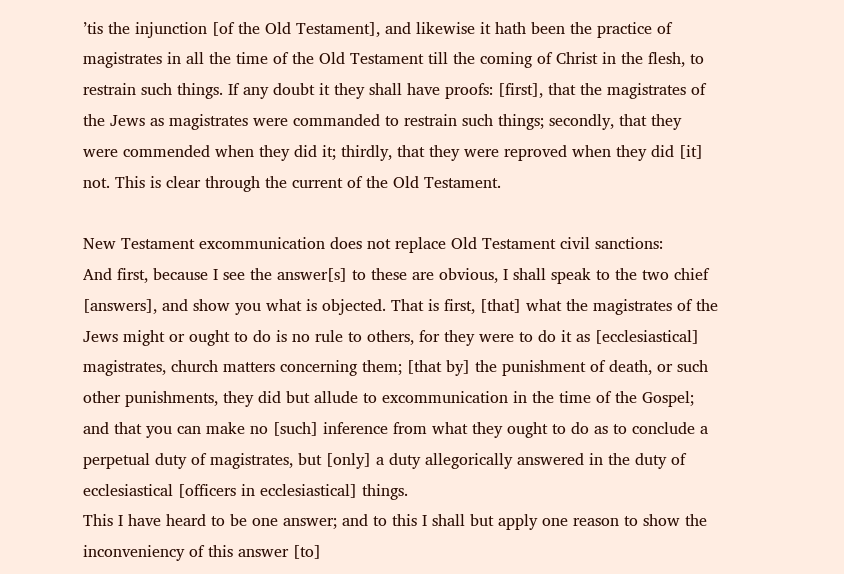’tis the injunction [of the Old Testament], and likewise it hath been the practice of magistrates in all the time of the Old Testament till the coming of Christ in the flesh, to restrain such things. If any doubt it they shall have proofs: [first], that the magistrates of the Jews as magistrates were commanded to restrain such things; secondly, that they were commended when they did it; thirdly, that they were reproved when they did [it] not. This is clear through the current of the Old Testament.

New Testament excommunication does not replace Old Testament civil sanctions:
And first, because I see the answer[s] to these are obvious, I shall speak to the two chief [answers], and show you what is objected. That is first, [that] what the magistrates of the Jews might or ought to do is no rule to others, for they were to do it as [ecclesiastical] magistrates, church matters concerning them; [that by] the punishment of death, or such other punishments, they did but allude to excommunication in the time of the Gospel; and that you can make no [such] inference from what they ought to do as to conclude a perpetual duty of magistrates, but [only] a duty allegorically answered in the duty of ecclesiastical [officers in ecclesiastical] things.
This I have heard to be one answer; and to this I shall but apply one reason to show the inconveniency of this answer [to]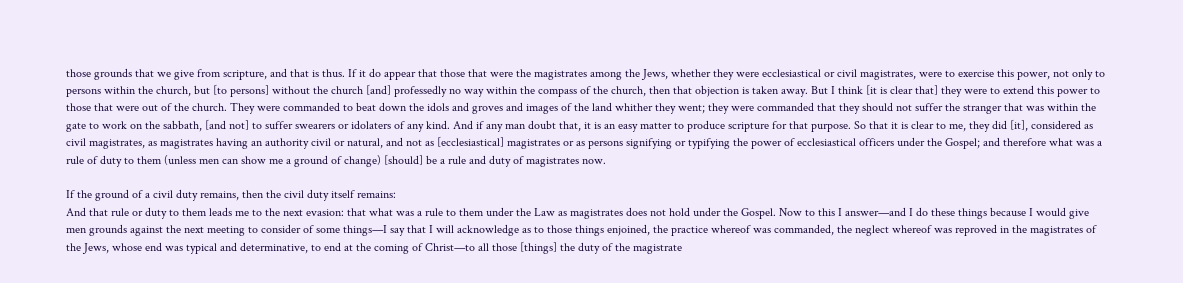those grounds that we give from scripture, and that is thus. If it do appear that those that were the magistrates among the Jews, whether they were ecclesiastical or civil magistrates, were to exercise this power, not only to persons within the church, but [to persons] without the church [and] professedly no way within the compass of the church, then that objection is taken away. But I think [it is clear that] they were to extend this power to those that were out of the church. They were commanded to beat down the idols and groves and images of the land whither they went; they were commanded that they should not suffer the stranger that was within the gate to work on the sabbath, [and not] to suffer swearers or idolaters of any kind. And if any man doubt that, it is an easy matter to produce scripture for that purpose. So that it is clear to me, they did [it], considered as civil magistrates, as magistrates having an authority civil or natural, and not as [ecclesiastical] magistrates or as persons signifying or typifying the power of ecclesiastical officers under the Gospel; and therefore what was a rule of duty to them (unless men can show me a ground of change) [should] be a rule and duty of magistrates now.

If the ground of a civil duty remains, then the civil duty itself remains:
And that rule or duty to them leads me to the next evasion: that what was a rule to them under the Law as magistrates does not hold under the Gospel. Now to this I answer—and I do these things because I would give men grounds against the next meeting to consider of some things—I say that I will acknowledge as to those things enjoined, the practice whereof was commanded, the neglect whereof was reproved in the magistrates of the Jews, whose end was typical and determinative, to end at the coming of Christ—to all those [things] the duty of the magistrate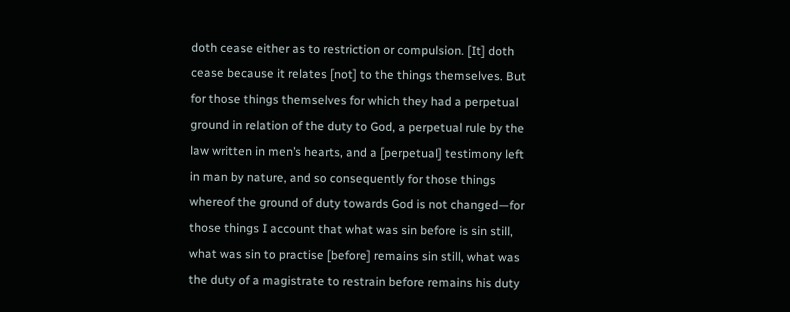doth cease either as to restriction or compulsion. [It] doth cease because it relates [not] to the things themselves. But for those things themselves for which they had a perpetual ground in relation of the duty to God, a perpetual rule by the law written in men’s hearts, and a [perpetual] testimony left in man by nature, and so consequently for those things whereof the ground of duty towards God is not changed—for those things I account that what was sin before is sin still, what was sin to practise [before] remains sin still, what was the duty of a magistrate to restrain before remains his duty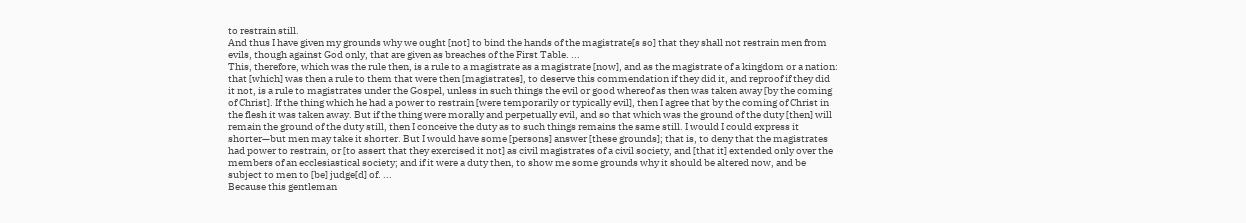to restrain still.
And thus I have given my grounds why we ought [not] to bind the hands of the magistrate[s so] that they shall not restrain men from evils, though against God only, that are given as breaches of the First Table. ...
This, therefore, which was the rule then, is a rule to a magistrate as a magistrate [now], and as the magistrate of a kingdom or a nation: that [which] was then a rule to them that were then [magistrates], to deserve this commendation if they did it, and reproof if they did it not, is a rule to magistrates under the Gospel, unless in such things the evil or good whereof as then was taken away [by the coming of Christ]. If the thing which he had a power to restrain [were temporarily or typically evil], then I agree that by the coming of Christ in the flesh it was taken away. But if the thing were morally and perpetually evil, and so that which was the ground of the duty [then] will remain the ground of the duty still, then I conceive the duty as to such things remains the same still. I would I could express it shorter—but men may take it shorter. But I would have some [persons] answer [these grounds]; that is, to deny that the magistrates had power to restrain, or [to assert that they exercised it not] as civil magistrates of a civil society, and [that it] extended only over the members of an ecclesiastical society; and if it were a duty then, to show me some grounds why it should be altered now, and be subject to men to [be] judge[d] of. ...
Because this gentleman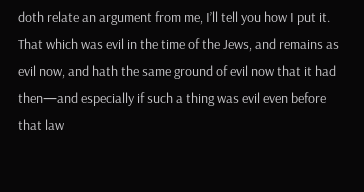doth relate an argument from me, I’ll tell you how I put it. That which was evil in the time of the Jews, and remains as evil now, and hath the same ground of evil now that it had then—and especially if such a thing was evil even before that law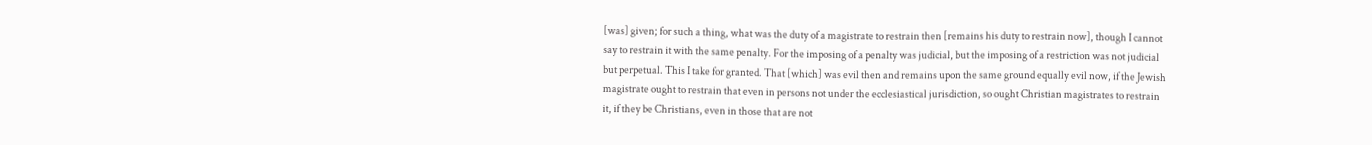[was] given; for such a thing, what was the duty of a magistrate to restrain then [remains his duty to restrain now], though I cannot say to restrain it with the same penalty. For the imposing of a penalty was judicial, but the imposing of a restriction was not judicial but perpetual. This I take for granted. That [which] was evil then and remains upon the same ground equally evil now, if the Jewish magistrate ought to restrain that even in persons not under the ecclesiastical jurisdiction, so ought Christian magistrates to restrain it, if they be Christians, even in those that are not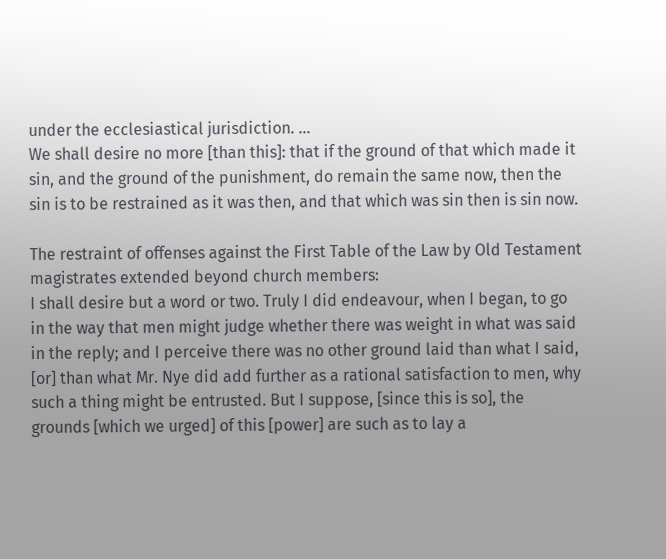under the ecclesiastical jurisdiction. ...
We shall desire no more [than this]: that if the ground of that which made it sin, and the ground of the punishment, do remain the same now, then the sin is to be restrained as it was then, and that which was sin then is sin now.

The restraint of offenses against the First Table of the Law by Old Testament magistrates extended beyond church members:
I shall desire but a word or two. Truly I did endeavour, when I began, to go in the way that men might judge whether there was weight in what was said in the reply; and I perceive there was no other ground laid than what I said, [or] than what Mr. Nye did add further as a rational satisfaction to men, why such a thing might be entrusted. But I suppose, [since this is so], the grounds [which we urged] of this [power] are such as to lay a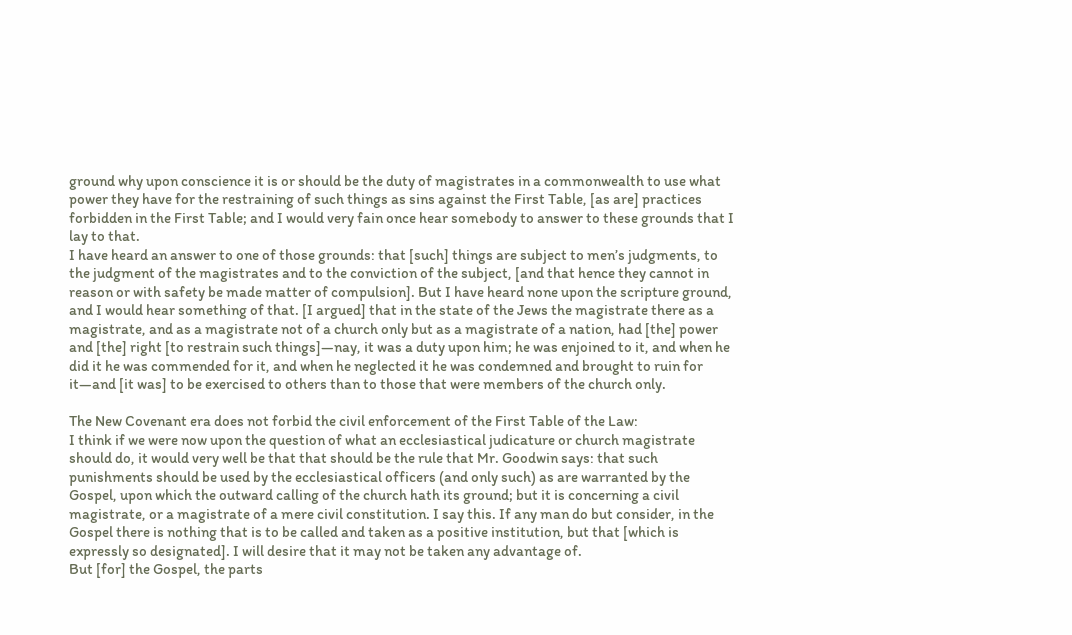ground why upon conscience it is or should be the duty of magistrates in a commonwealth to use what power they have for the restraining of such things as sins against the First Table, [as are] practices forbidden in the First Table; and I would very fain once hear somebody to answer to these grounds that I lay to that.
I have heard an answer to one of those grounds: that [such] things are subject to men’s judgments, to the judgment of the magistrates and to the conviction of the subject, [and that hence they cannot in reason or with safety be made matter of compulsion]. But I have heard none upon the scripture ground, and I would hear something of that. [I argued] that in the state of the Jews the magistrate there as a magistrate, and as a magistrate not of a church only but as a magistrate of a nation, had [the] power and [the] right [to restrain such things]—nay, it was a duty upon him; he was enjoined to it, and when he did it he was commended for it, and when he neglected it he was condemned and brought to ruin for it—and [it was] to be exercised to others than to those that were members of the church only.

The New Covenant era does not forbid the civil enforcement of the First Table of the Law:
I think if we were now upon the question of what an ecclesiastical judicature or church magistrate should do, it would very well be that that should be the rule that Mr. Goodwin says: that such punishments should be used by the ecclesiastical officers (and only such) as are warranted by the Gospel, upon which the outward calling of the church hath its ground; but it is concerning a civil magistrate, or a magistrate of a mere civil constitution. I say this. If any man do but consider, in the Gospel there is nothing that is to be called and taken as a positive institution, but that [which is expressly so designated]. I will desire that it may not be taken any advantage of.
But [for] the Gospel, the parts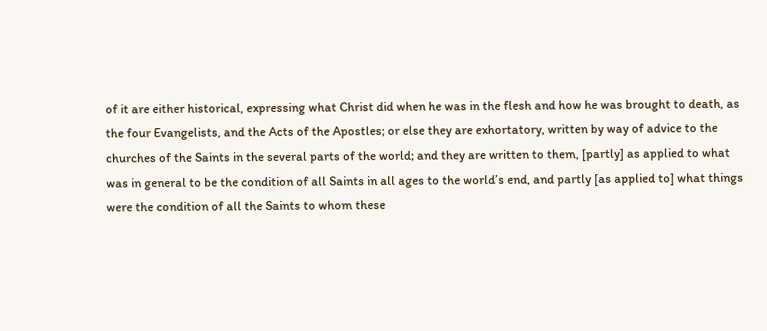of it are either historical, expressing what Christ did when he was in the flesh and how he was brought to death, as the four Evangelists, and the Acts of the Apostles; or else they are exhortatory, written by way of advice to the churches of the Saints in the several parts of the world; and they are written to them, [partly] as applied to what was in general to be the condition of all Saints in all ages to the world’s end, and partly [as applied to] what things were the condition of all the Saints to whom these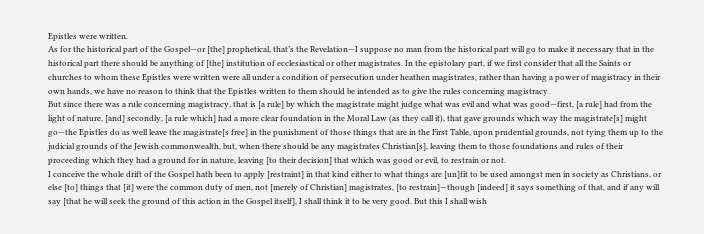Epistles were written.
As for the historical part of the Gospel—or [the] prophetical, that’s the Revelation—I suppose no man from the historical part will go to make it necessary that in the historical part there should be anything of [the] institution of ecclesiastical or other magistrates. In the epistolary part, if we first consider that all the Saints or churches to whom these Epistles were written were all under a condition of persecution under heathen magistrates, rather than having a power of magistracy in their own hands, we have no reason to think that the Epistles written to them should be intended as to give the rules concerning magistracy.
But since there was a rule concerning magistracy, that is [a rule] by which the magistrate might judge what was evil and what was good—first, [a rule] had from the light of nature, [and] secondly, [a rule which] had a more clear foundation in the Moral Law (as they call it), that gave grounds which way the magistrate[s] might go—the Epistles do as well leave the magistrate[s free] in the punishment of those things that are in the First Table, upon prudential grounds, not tying them up to the judicial grounds of the Jewish commonwealth, but, when there should be any magistrates Christian[s], leaving them to those foundations and rules of their proceeding which they had a ground for in nature, leaving [to their decision] that which was good or evil, to restrain or not.
I conceive the whole drift of the Gospel hath been to apply [restraint] in that kind either to what things are [un]fit to be used amongst men in society as Christians, or else [to] things that [it] were the common duty of men, not [merely of Christian] magistrates, [to restrain]—though [indeed] it says something of that, and if any will say [that he will seek the ground of this action in the Gospel itself], I shall think it to be very good. But this I shall wish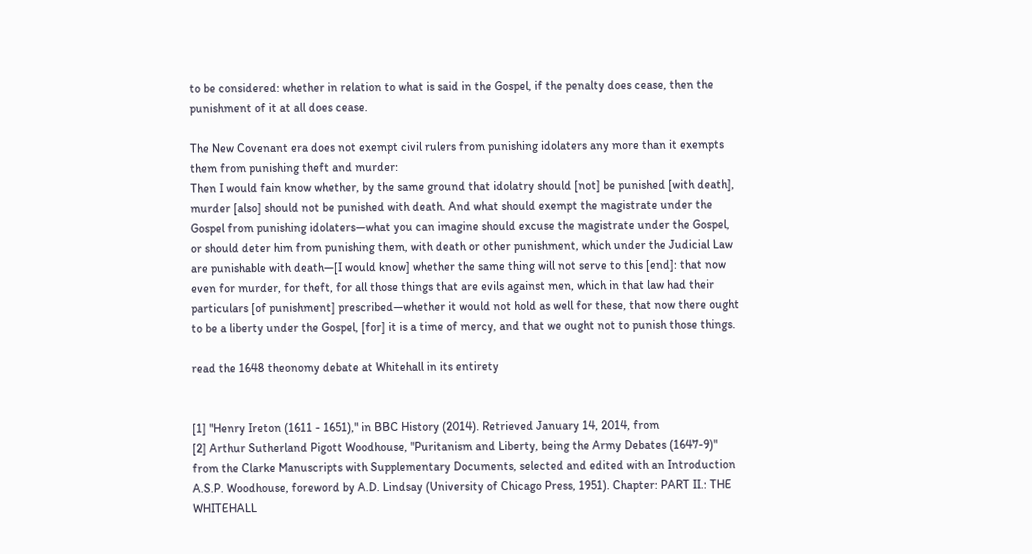to be considered: whether in relation to what is said in the Gospel, if the penalty does cease, then the punishment of it at all does cease.

The New Covenant era does not exempt civil rulers from punishing idolaters any more than it exempts them from punishing theft and murder:
Then I would fain know whether, by the same ground that idolatry should [not] be punished [with death], murder [also] should not be punished with death. And what should exempt the magistrate under the Gospel from punishing idolaters—what you can imagine should excuse the magistrate under the Gospel, or should deter him from punishing them, with death or other punishment, which under the Judicial Law are punishable with death—[I would know] whether the same thing will not serve to this [end]: that now even for murder, for theft, for all those things that are evils against men, which in that law had their particulars [of punishment] prescribed—whether it would not hold as well for these, that now there ought to be a liberty under the Gospel, [for] it is a time of mercy, and that we ought not to punish those things.

read the 1648 theonomy debate at Whitehall in its entirety


[1] "Henry Ireton (1611 - 1651)," in BBC History (2014). Retrieved January 14, 2014, from
[2] Arthur Sutherland Pigott Woodhouse, "Puritanism and Liberty, being the Army Debates (1647-9)" from the Clarke Manuscripts with Supplementary Documents, selected and edited with an Introduction A.S.P. Woodhouse, foreword by A.D. Lindsay (University of Chicago Press, 1951). Chapter: PART II.: THE WHITEHALL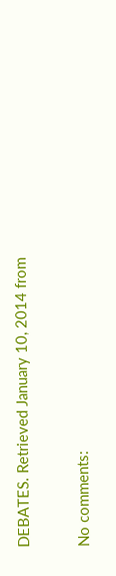DEBATES. Retrieved January 10, 2014 from

No comments: